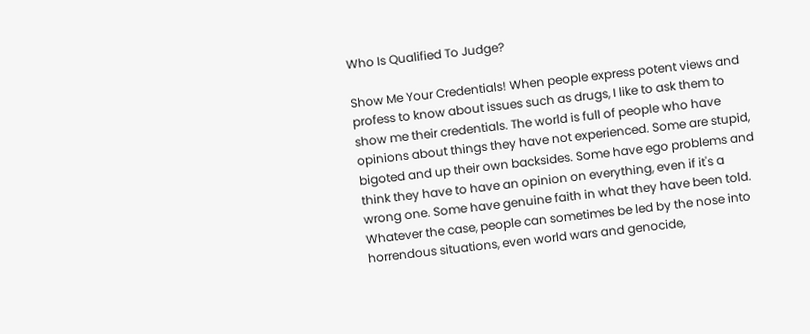Who Is Qualified To Judge?

Show Me Your Credentials! When people express potent views and profess to know about issues such as drugs, I like to ask them to show me their credentials. The world is full of people who have opinions about things they have not experienced. Some are stupid, bigoted and up their own backsides. Some have ego problems and think they have to have an opinion on everything, even if it's a wrong one. Some have genuine faith in what they have been told. Whatever the case, people can sometimes be led by the nose into horrendous situations, even world wars and genocide,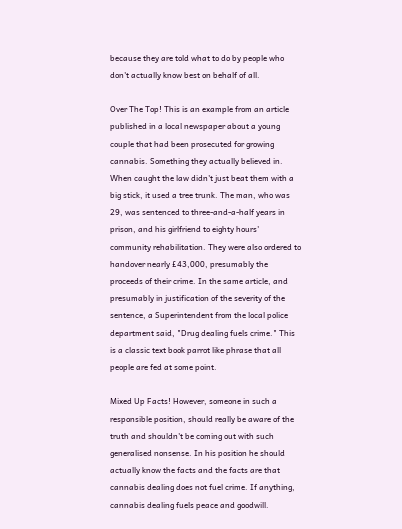because they are told what to do by people who don't actually know best on behalf of all.

Over The Top! This is an example from an article published in a local newspaper about a young couple that had been prosecuted for growing cannabis. Something they actually believed in. When caught the law didn't just beat them with a big stick, it used a tree trunk. The man, who was 29, was sentenced to three-and-a-half years in prison, and his girlfriend to eighty hours' community rehabilitation. They were also ordered to handover nearly £43,000, presumably the proceeds of their crime. In the same article, and presumably in justification of the severity of the sentence, a Superintendent from the local police department said, "Drug dealing fuels crime." This is a classic text book parrot like phrase that all people are fed at some point.

Mixed Up Facts! However, someone in such a responsible position, should really be aware of the truth and shouldn't be coming out with such generalised nonsense. In his position he should actually know the facts and the facts are that cannabis dealing does not fuel crime. If anything, cannabis dealing fuels peace and goodwill.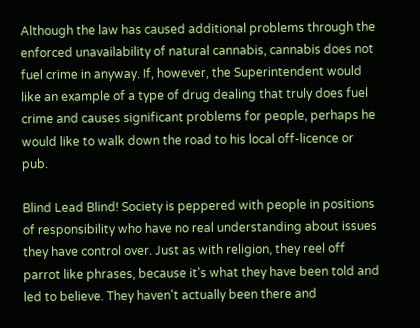Although the law has caused additional problems through the enforced unavailability of natural cannabis, cannabis does not fuel crime in anyway. If, however, the Superintendent would like an example of a type of drug dealing that truly does fuel crime and causes significant problems for people, perhaps he would like to walk down the road to his local off-licence or pub.

Blind Lead Blind! Society is peppered with people in positions of responsibility who have no real understanding about issues they have control over. Just as with religion, they reel off parrot like phrases, because it's what they have been told and led to believe. They haven't actually been there and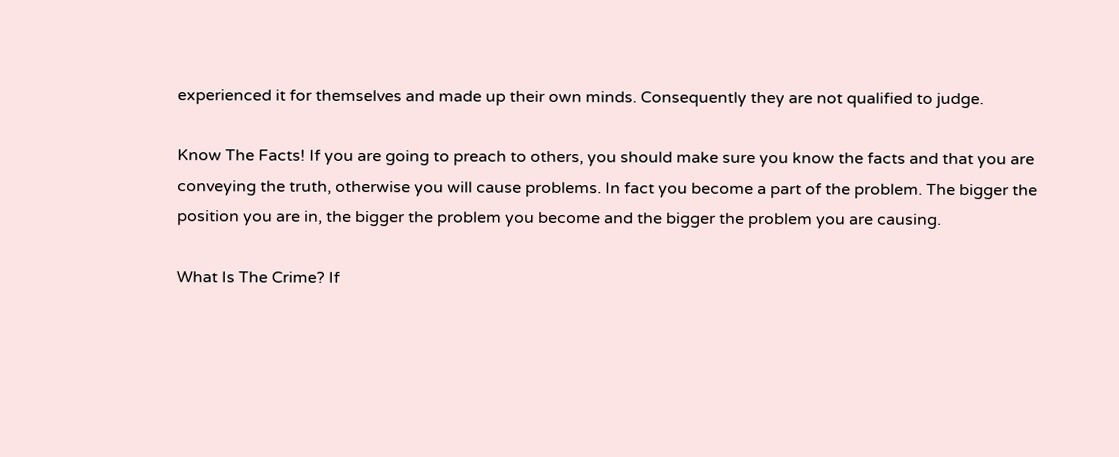experienced it for themselves and made up their own minds. Consequently they are not qualified to judge.

Know The Facts! If you are going to preach to others, you should make sure you know the facts and that you are conveying the truth, otherwise you will cause problems. In fact you become a part of the problem. The bigger the position you are in, the bigger the problem you become and the bigger the problem you are causing.

What Is The Crime? If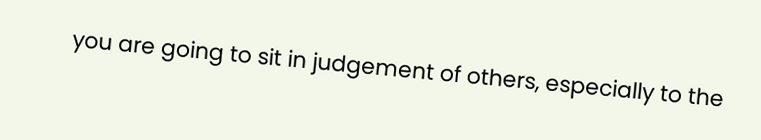you are going to sit in judgement of others, especially to the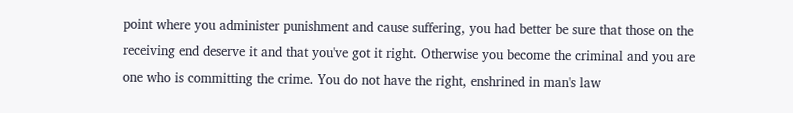point where you administer punishment and cause suffering, you had better be sure that those on the receiving end deserve it and that you've got it right. Otherwise you become the criminal and you are one who is committing the crime. You do not have the right, enshrined in man's law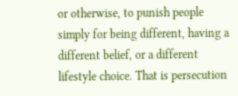or otherwise, to punish people simply for being different, having a different belief, or a different lifestyle choice. That is persecution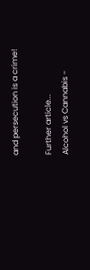and persecution is a crime!

Further article...
Alcohol vs Cannabis -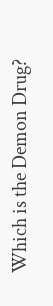Which is the Demon Drug?